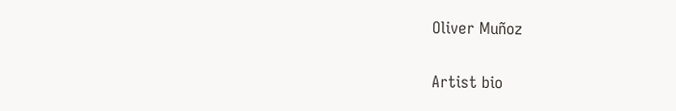Oliver Muñoz

Artist bio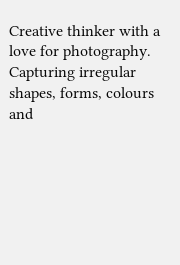Creative thinker with a love for photography. Capturing irregular shapes, forms, colours and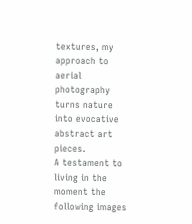textures, my approach to aerial photography turns nature into evocative abstract art pieces.
A testament to living in the moment the following images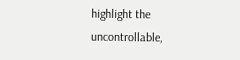highlight the uncontrollable,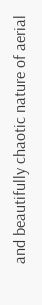and beautifully chaotic nature of aerial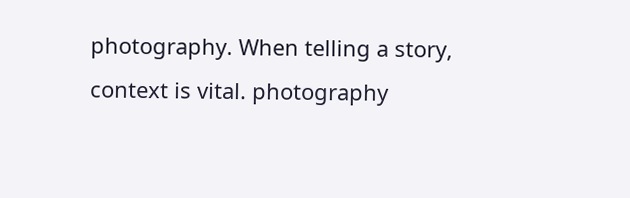photography. When telling a story, context is vital. photography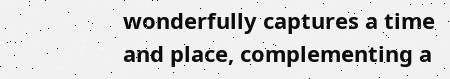wonderfully captures a time and place, complementing a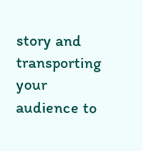story and transporting your audience to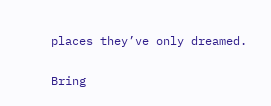places they’ve only dreamed.

Bring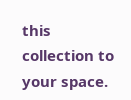this collection to your space.